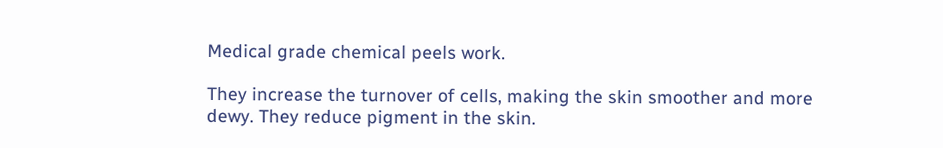Medical grade chemical peels work.

They increase the turnover of cells, making the skin smoother and more dewy. They reduce pigment in the skin.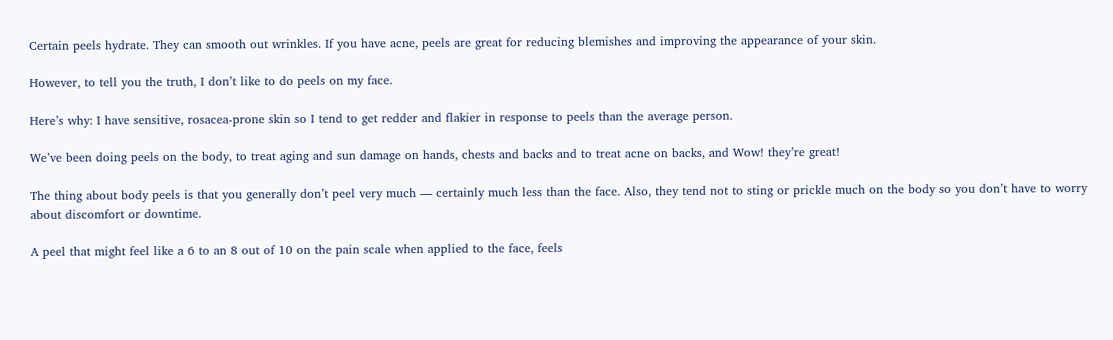Certain peels hydrate. They can smooth out wrinkles. If you have acne, peels are great for reducing blemishes and improving the appearance of your skin.

However, to tell you the truth, I don’t like to do peels on my face.

Here’s why: I have sensitive, rosacea-prone skin so I tend to get redder and flakier in response to peels than the average person.

We’ve been doing peels on the body, to treat aging and sun damage on hands, chests and backs and to treat acne on backs, and Wow! they’re great!

The thing about body peels is that you generally don’t peel very much — certainly much less than the face. Also, they tend not to sting or prickle much on the body so you don’t have to worry about discomfort or downtime.

A peel that might feel like a 6 to an 8 out of 10 on the pain scale when applied to the face, feels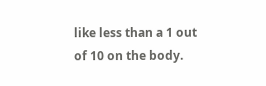like less than a 1 out of 10 on the body.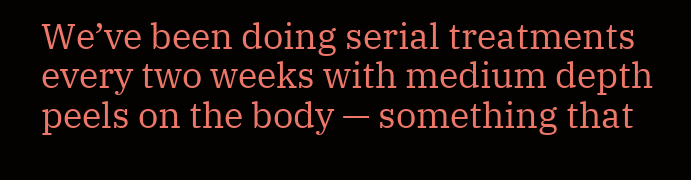We’ve been doing serial treatments every two weeks with medium depth peels on the body — something that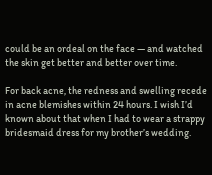could be an ordeal on the face — and watched the skin get better and better over time.

For back acne, the redness and swelling recede in acne blemishes within 24 hours. I wish I’d known about that when I had to wear a strappy bridesmaid dress for my brother’s wedding.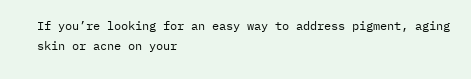If you’re looking for an easy way to address pigment, aging skin or acne on your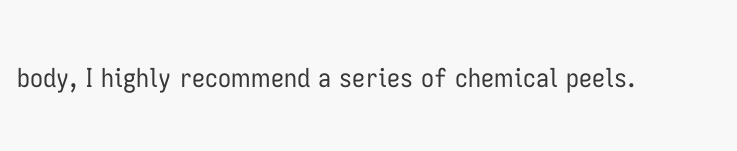body, I highly recommend a series of chemical peels.